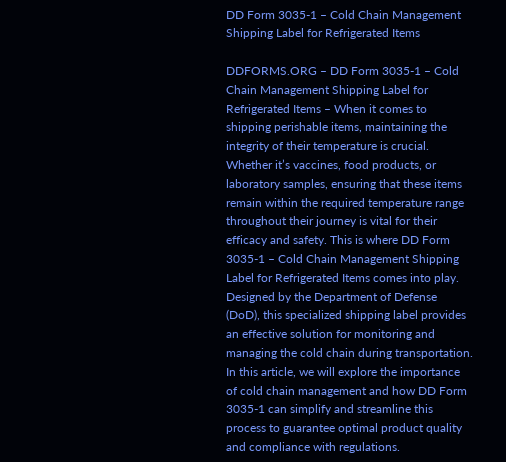DD Form 3035-1 – Cold Chain Management Shipping Label for Refrigerated Items

DDFORMS.ORG – DD Form 3035-1 – Cold Chain Management Shipping Label for Refrigerated Items – When it comes to shipping perishable items, maintaining the integrity of their temperature is crucial. Whether it’s vaccines, food products, or laboratory samples, ensuring that these items remain within the required temperature range throughout their journey is vital for their efficacy and safety. This is where DD Form 3035-1 – Cold Chain Management Shipping Label for Refrigerated Items comes into play. Designed by the Department of Defense (DoD), this specialized shipping label provides an effective solution for monitoring and managing the cold chain during transportation. In this article, we will explore the importance of cold chain management and how DD Form 3035-1 can simplify and streamline this process to guarantee optimal product quality and compliance with regulations.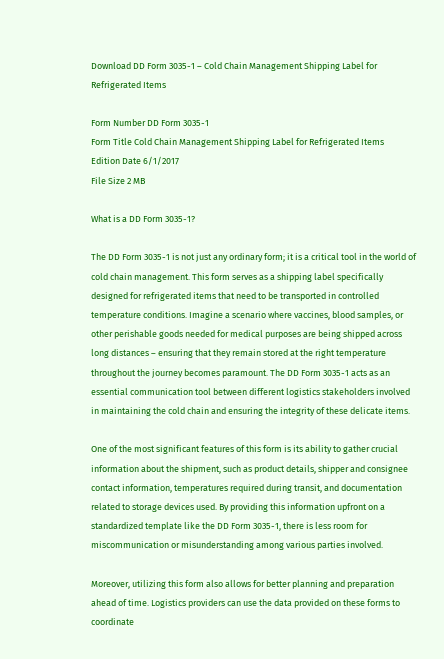Download DD Form 3035-1 – Cold Chain Management Shipping Label for Refrigerated Items

Form Number DD Form 3035-1
Form Title Cold Chain Management Shipping Label for Refrigerated Items
Edition Date 6/1/2017
File Size 2 MB

What is a DD Form 3035-1?

The DD Form 3035-1 is not just any ordinary form; it is a critical tool in the world of cold chain management. This form serves as a shipping label specifically designed for refrigerated items that need to be transported in controlled temperature conditions. Imagine a scenario where vaccines, blood samples, or other perishable goods needed for medical purposes are being shipped across long distances – ensuring that they remain stored at the right temperature throughout the journey becomes paramount. The DD Form 3035-1 acts as an essential communication tool between different logistics stakeholders involved in maintaining the cold chain and ensuring the integrity of these delicate items.

One of the most significant features of this form is its ability to gather crucial information about the shipment, such as product details, shipper and consignee contact information, temperatures required during transit, and documentation related to storage devices used. By providing this information upfront on a standardized template like the DD Form 3035-1, there is less room for miscommunication or misunderstanding among various parties involved.

Moreover, utilizing this form also allows for better planning and preparation ahead of time. Logistics providers can use the data provided on these forms to coordinate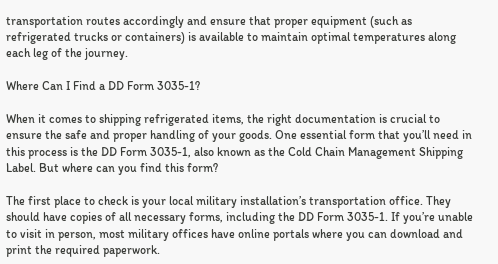transportation routes accordingly and ensure that proper equipment (such as refrigerated trucks or containers) is available to maintain optimal temperatures along each leg of the journey.

Where Can I Find a DD Form 3035-1?

When it comes to shipping refrigerated items, the right documentation is crucial to ensure the safe and proper handling of your goods. One essential form that you’ll need in this process is the DD Form 3035-1, also known as the Cold Chain Management Shipping Label. But where can you find this form?

The first place to check is your local military installation’s transportation office. They should have copies of all necessary forms, including the DD Form 3035-1. If you’re unable to visit in person, most military offices have online portals where you can download and print the required paperwork.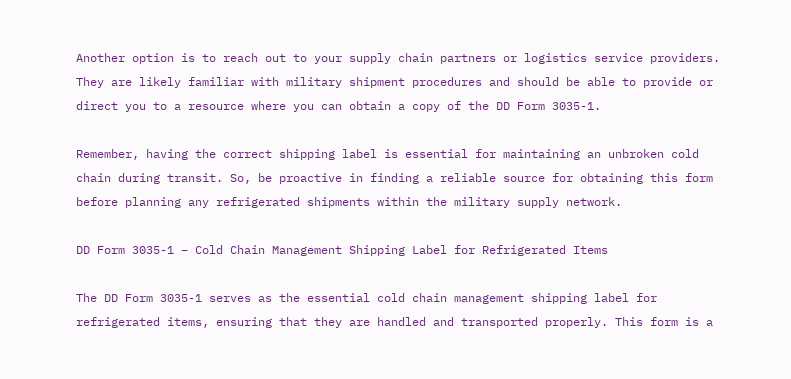Another option is to reach out to your supply chain partners or logistics service providers. They are likely familiar with military shipment procedures and should be able to provide or direct you to a resource where you can obtain a copy of the DD Form 3035-1.

Remember, having the correct shipping label is essential for maintaining an unbroken cold chain during transit. So, be proactive in finding a reliable source for obtaining this form before planning any refrigerated shipments within the military supply network.

DD Form 3035-1 – Cold Chain Management Shipping Label for Refrigerated Items

The DD Form 3035-1 serves as the essential cold chain management shipping label for refrigerated items, ensuring that they are handled and transported properly. This form is a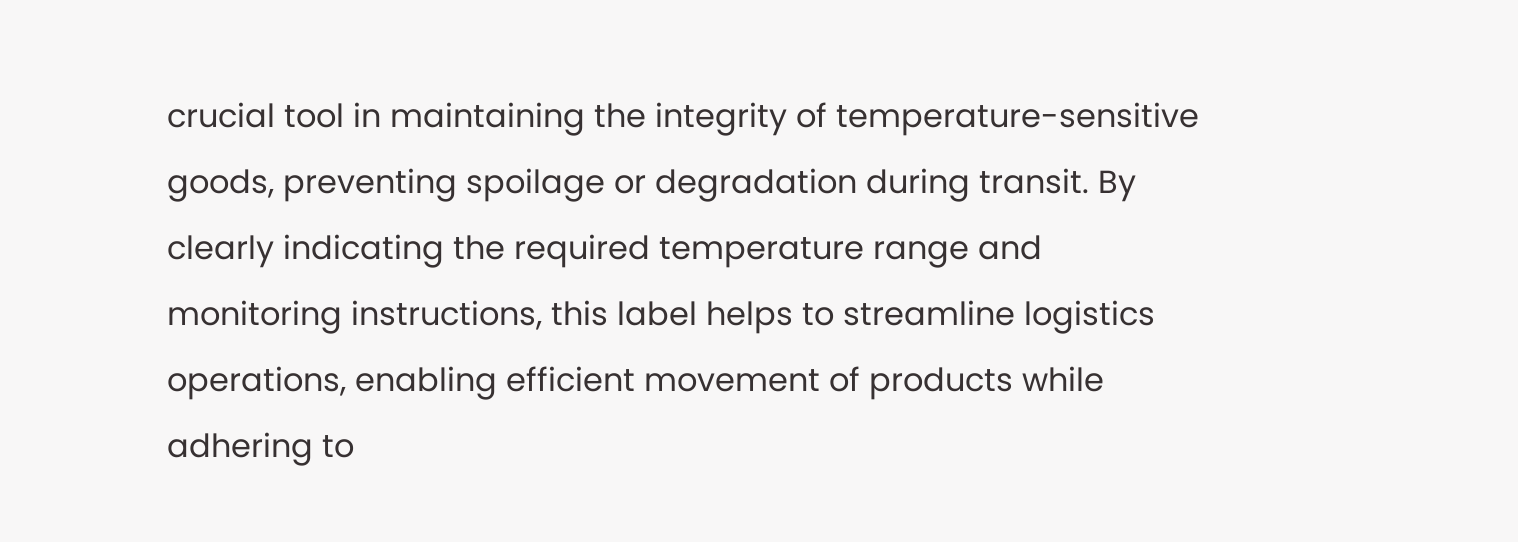crucial tool in maintaining the integrity of temperature-sensitive goods, preventing spoilage or degradation during transit. By clearly indicating the required temperature range and monitoring instructions, this label helps to streamline logistics operations, enabling efficient movement of products while adhering to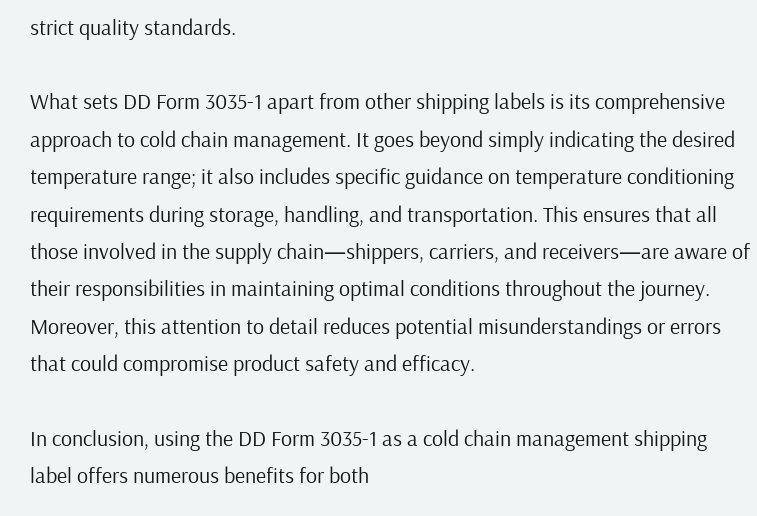strict quality standards.

What sets DD Form 3035-1 apart from other shipping labels is its comprehensive approach to cold chain management. It goes beyond simply indicating the desired temperature range; it also includes specific guidance on temperature conditioning requirements during storage, handling, and transportation. This ensures that all those involved in the supply chain—shippers, carriers, and receivers—are aware of their responsibilities in maintaining optimal conditions throughout the journey. Moreover, this attention to detail reduces potential misunderstandings or errors that could compromise product safety and efficacy.

In conclusion, using the DD Form 3035-1 as a cold chain management shipping label offers numerous benefits for both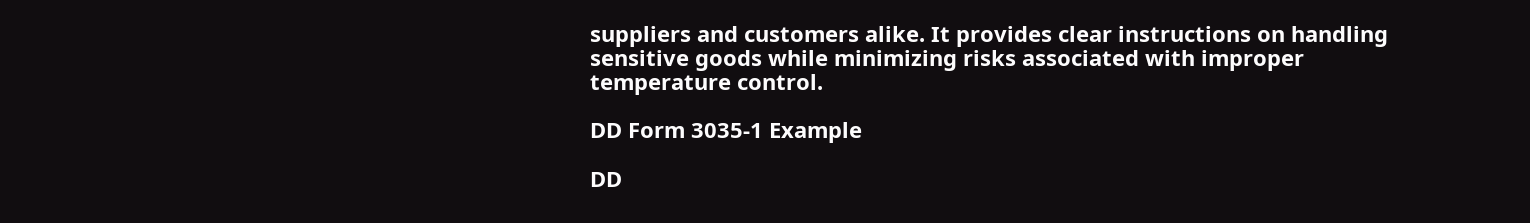suppliers and customers alike. It provides clear instructions on handling sensitive goods while minimizing risks associated with improper temperature control.

DD Form 3035-1 Example

DD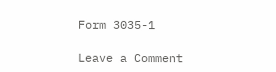Form 3035-1

Leave a Comment